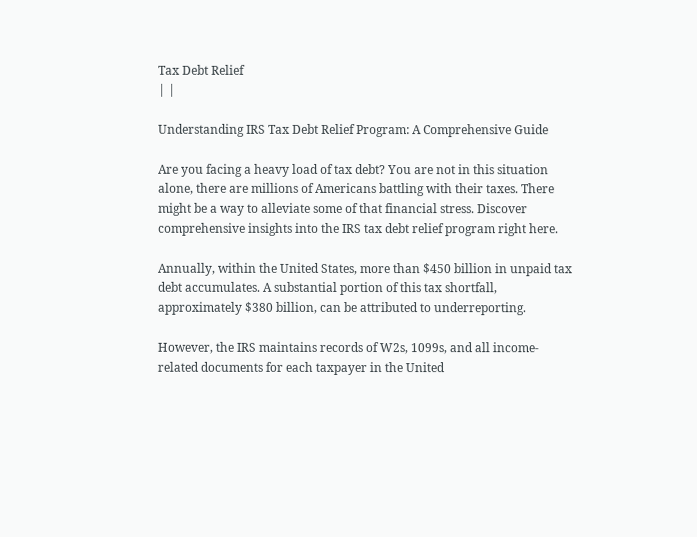Tax Debt Relief
| |

Understanding IRS Tax Debt Relief Program: A Comprehensive Guide

Are you facing a heavy load of tax debt? You are not in this situation alone, there are millions of Americans battling with their taxes. There might be a way to alleviate some of that financial stress. Discover comprehensive insights into the IRS tax debt relief program right here.

Annually, within the United States, more than $450 billion in unpaid tax debt accumulates. A substantial portion of this tax shortfall, approximately $380 billion, can be attributed to underreporting.

However, the IRS maintains records of W2s, 1099s, and all income-related documents for each taxpayer in the United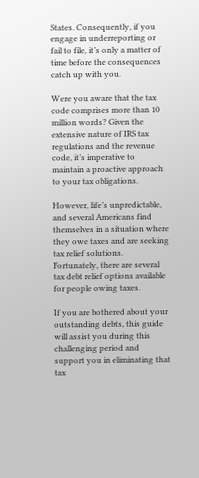States. Consequently, if you engage in underreporting or fail to file, it’s only a matter of time before the consequences catch up with you.

Were you aware that the tax code comprises more than 10 million words? Given the extensive nature of IRS tax regulations and the revenue code, it’s imperative to maintain a proactive approach to your tax obligations.

However, life’s unpredictable, and several Americans find themselves in a situation where they owe taxes and are seeking tax relief solutions. Fortunately, there are several tax debt relief options available for people owing taxes.

If you are bothered about your outstanding debts, this guide will assist you during this challenging period and support you in eliminating that tax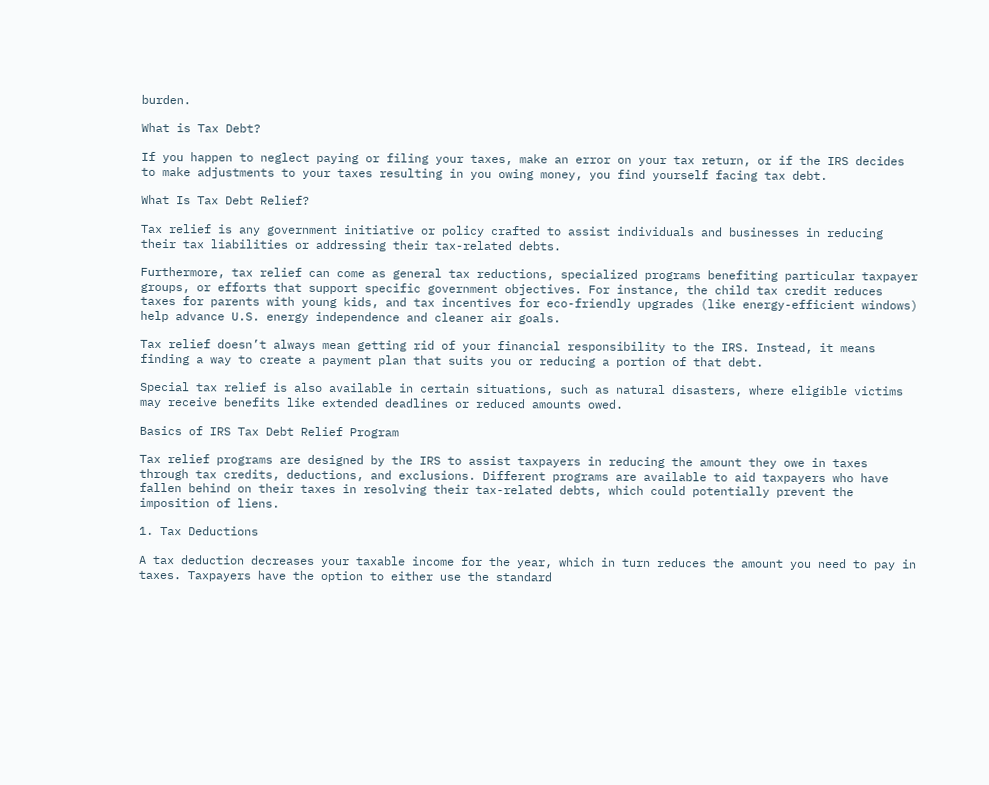burden.

What is Tax Debt?

If you happen to neglect paying or filing your taxes, make an error on your tax return, or if the IRS decides to make adjustments to your taxes resulting in you owing money, you find yourself facing tax debt.

What Is Tax Debt Relief?

Tax relief is any government initiative or policy crafted to assist individuals and businesses in reducing their tax liabilities or addressing their tax-related debts.

Furthermore, tax relief can come as general tax reductions, specialized programs benefiting particular taxpayer groups, or efforts that support specific government objectives. For instance, the child tax credit reduces taxes for parents with young kids, and tax incentives for eco-friendly upgrades (like energy-efficient windows) help advance U.S. energy independence and cleaner air goals.

Tax relief doesn’t always mean getting rid of your financial responsibility to the IRS. Instead, it means finding a way to create a payment plan that suits you or reducing a portion of that debt.

Special tax relief is also available in certain situations, such as natural disasters, where eligible victims may receive benefits like extended deadlines or reduced amounts owed.

Basics of IRS Tax Debt Relief Program

Tax relief programs are designed by the IRS to assist taxpayers in reducing the amount they owe in taxes through tax credits, deductions, and exclusions. Different programs are available to aid taxpayers who have fallen behind on their taxes in resolving their tax-related debts, which could potentially prevent the imposition of liens.

1. Tax Deductions

A tax deduction decreases your taxable income for the year, which in turn reduces the amount you need to pay in taxes. Taxpayers have the option to either use the standard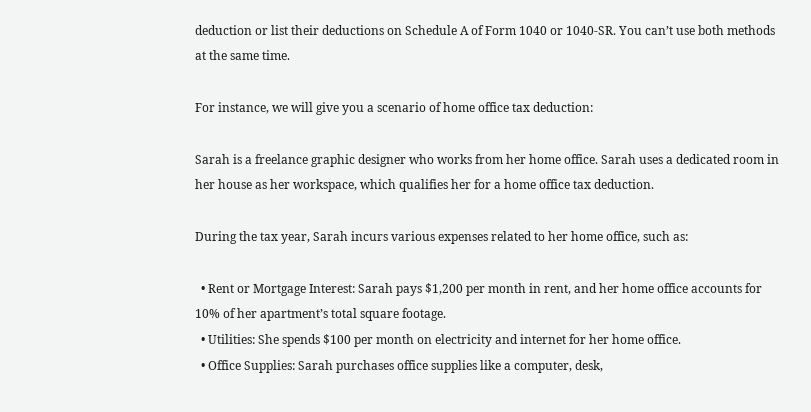deduction or list their deductions on Schedule A of Form 1040 or 1040-SR. You can’t use both methods at the same time.

For instance, we will give you a scenario of home office tax deduction:

Sarah is a freelance graphic designer who works from her home office. Sarah uses a dedicated room in her house as her workspace, which qualifies her for a home office tax deduction.

During the tax year, Sarah incurs various expenses related to her home office, such as:

  • Rent or Mortgage Interest: Sarah pays $1,200 per month in rent, and her home office accounts for 10% of her apartment’s total square footage.
  • Utilities: She spends $100 per month on electricity and internet for her home office.
  • Office Supplies: Sarah purchases office supplies like a computer, desk,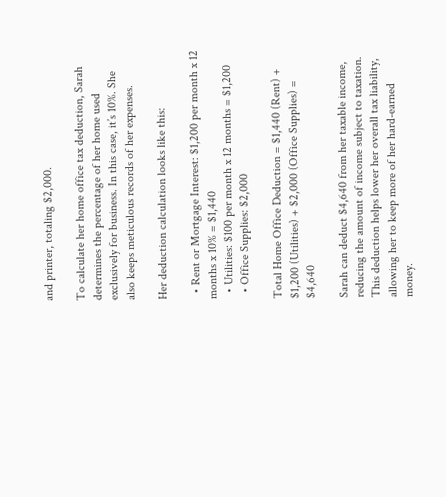and printer, totaling $2,000.

To calculate her home office tax deduction, Sarah determines the percentage of her home used exclusively for business. In this case, it’s 10%. She also keeps meticulous records of her expenses.

Her deduction calculation looks like this:

  • Rent or Mortgage Interest: $1,200 per month x 12 months x 10% = $1,440
  • Utilities: $100 per month x 12 months = $1,200
  • Office Supplies: $2,000

Total Home Office Deduction = $1,440 (Rent) + $1,200 (Utilities) + $2,000 (Office Supplies) = $4,640

Sarah can deduct $4,640 from her taxable income, reducing the amount of income subject to taxation. This deduction helps lower her overall tax liability, allowing her to keep more of her hard-earned money.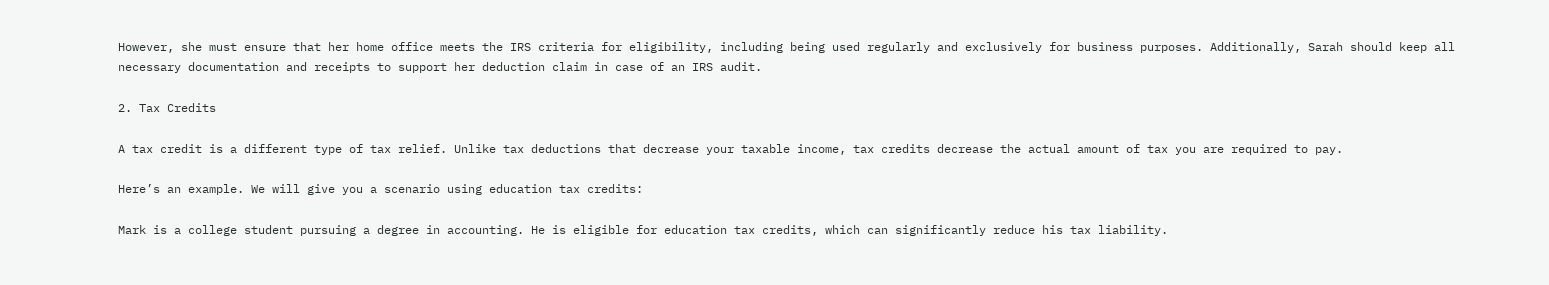However, she must ensure that her home office meets the IRS criteria for eligibility, including being used regularly and exclusively for business purposes. Additionally, Sarah should keep all necessary documentation and receipts to support her deduction claim in case of an IRS audit.

2. Tax Credits

A tax credit is a different type of tax relief. Unlike tax deductions that decrease your taxable income, tax credits decrease the actual amount of tax you are required to pay.

Here’s an example. We will give you a scenario using education tax credits:

Mark is a college student pursuing a degree in accounting. He is eligible for education tax credits, which can significantly reduce his tax liability.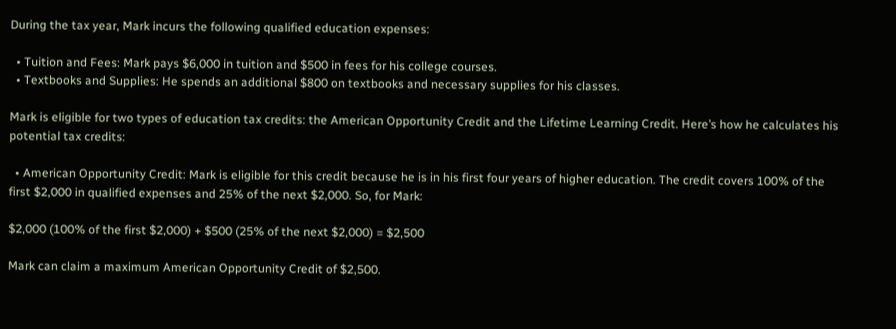During the tax year, Mark incurs the following qualified education expenses:

  • Tuition and Fees: Mark pays $6,000 in tuition and $500 in fees for his college courses.
  • Textbooks and Supplies: He spends an additional $800 on textbooks and necessary supplies for his classes.

Mark is eligible for two types of education tax credits: the American Opportunity Credit and the Lifetime Learning Credit. Here’s how he calculates his potential tax credits:

  • American Opportunity Credit: Mark is eligible for this credit because he is in his first four years of higher education. The credit covers 100% of the first $2,000 in qualified expenses and 25% of the next $2,000. So, for Mark:

$2,000 (100% of the first $2,000) + $500 (25% of the next $2,000) = $2,500

Mark can claim a maximum American Opportunity Credit of $2,500.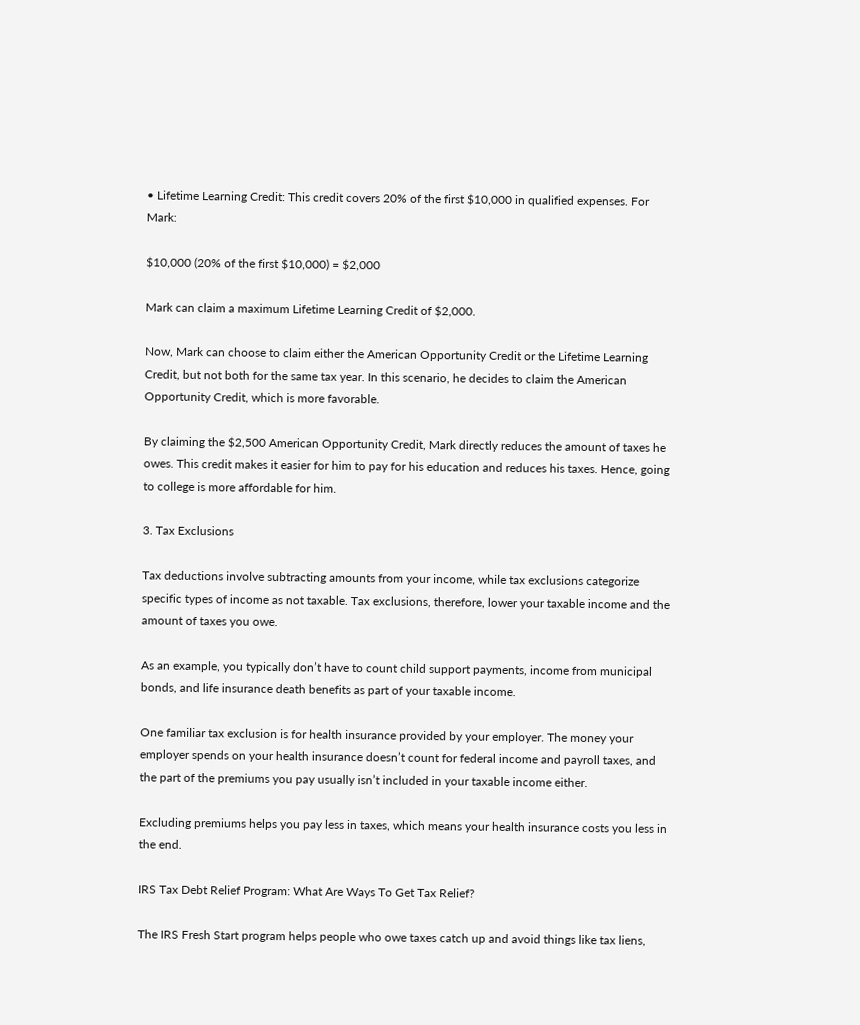• Lifetime Learning Credit: This credit covers 20% of the first $10,000 in qualified expenses. For Mark:

$10,000 (20% of the first $10,000) = $2,000

Mark can claim a maximum Lifetime Learning Credit of $2,000.

Now, Mark can choose to claim either the American Opportunity Credit or the Lifetime Learning Credit, but not both for the same tax year. In this scenario, he decides to claim the American Opportunity Credit, which is more favorable.

By claiming the $2,500 American Opportunity Credit, Mark directly reduces the amount of taxes he owes. This credit makes it easier for him to pay for his education and reduces his taxes. Hence, going to college is more affordable for him.

3. Tax Exclusions

Tax deductions involve subtracting amounts from your income, while tax exclusions categorize specific types of income as not taxable. Tax exclusions, therefore, lower your taxable income and the amount of taxes you owe.

As an example, you typically don’t have to count child support payments, income from municipal bonds, and life insurance death benefits as part of your taxable income.

One familiar tax exclusion is for health insurance provided by your employer. The money your employer spends on your health insurance doesn’t count for federal income and payroll taxes, and the part of the premiums you pay usually isn’t included in your taxable income either.

Excluding premiums helps you pay less in taxes, which means your health insurance costs you less in the end.

IRS Tax Debt Relief Program: What Are Ways To Get Tax Relief?

The IRS Fresh Start program helps people who owe taxes catch up and avoid things like tax liens,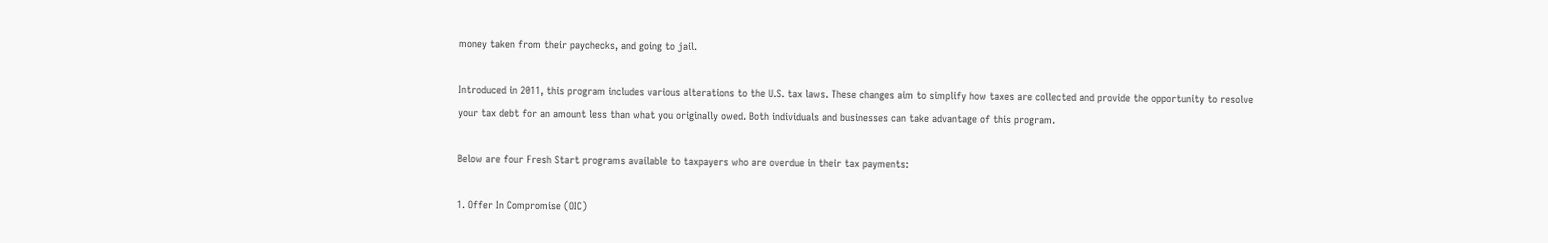money taken from their paychecks, and going to jail.

Introduced in 2011, this program includes various alterations to the U.S. tax laws. These changes aim to simplify how taxes are collected and provide the opportunity to resolve your tax debt for an amount less than what you originally owed. Both individuals and businesses can take advantage of this program.

Below are four Fresh Start programs available to taxpayers who are overdue in their tax payments:

1. Offer In Compromise (OIC)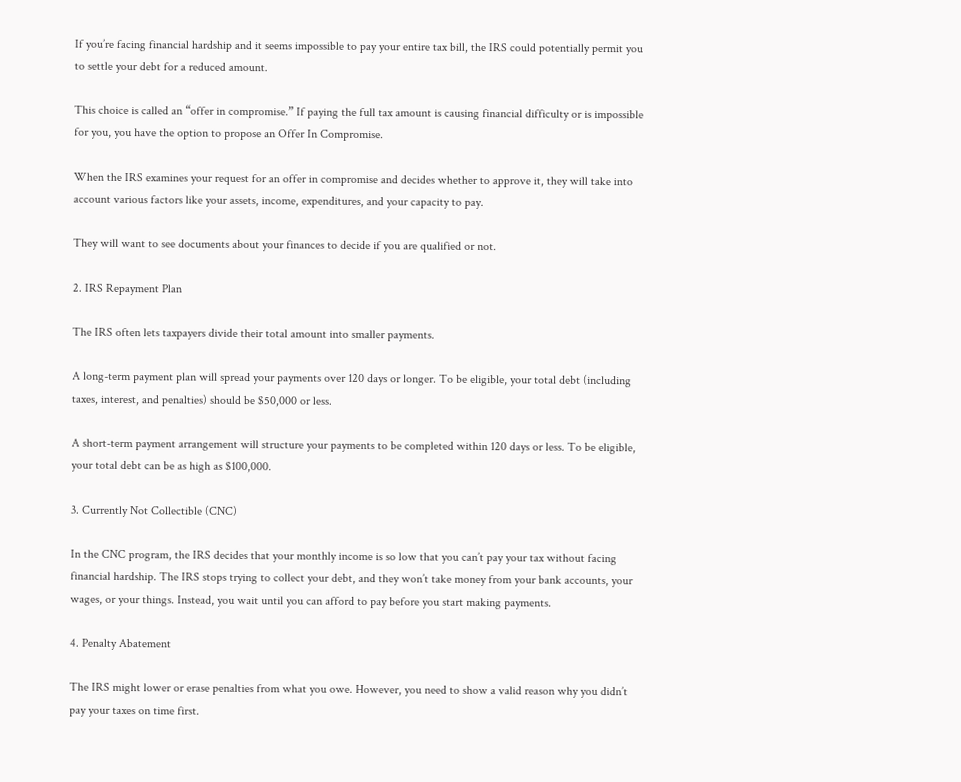If you’re facing financial hardship and it seems impossible to pay your entire tax bill, the IRS could potentially permit you to settle your debt for a reduced amount.

This choice is called an “offer in compromise.” If paying the full tax amount is causing financial difficulty or is impossible for you, you have the option to propose an Offer In Compromise.

When the IRS examines your request for an offer in compromise and decides whether to approve it, they will take into account various factors like your assets, income, expenditures, and your capacity to pay.

They will want to see documents about your finances to decide if you are qualified or not.

2. IRS Repayment Plan

The IRS often lets taxpayers divide their total amount into smaller payments.

A long-term payment plan will spread your payments over 120 days or longer. To be eligible, your total debt (including taxes, interest, and penalties) should be $50,000 or less.

A short-term payment arrangement will structure your payments to be completed within 120 days or less. To be eligible, your total debt can be as high as $100,000.

3. Currently Not Collectible (CNC)

In the CNC program, the IRS decides that your monthly income is so low that you can’t pay your tax without facing financial hardship. The IRS stops trying to collect your debt, and they won’t take money from your bank accounts, your wages, or your things. Instead, you wait until you can afford to pay before you start making payments.

4. Penalty Abatement

The IRS might lower or erase penalties from what you owe. However, you need to show a valid reason why you didn’t pay your taxes on time first.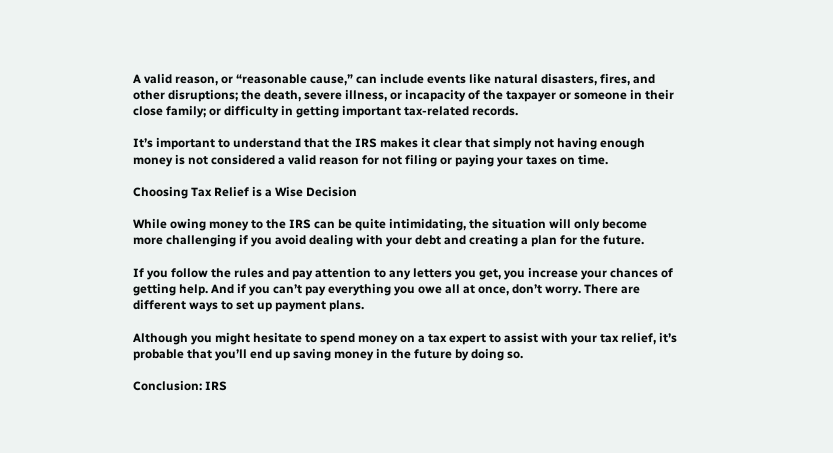A valid reason, or “reasonable cause,” can include events like natural disasters, fires, and other disruptions; the death, severe illness, or incapacity of the taxpayer or someone in their close family; or difficulty in getting important tax-related records.

It’s important to understand that the IRS makes it clear that simply not having enough money is not considered a valid reason for not filing or paying your taxes on time.

Choosing Tax Relief is a Wise Decision

While owing money to the IRS can be quite intimidating, the situation will only become more challenging if you avoid dealing with your debt and creating a plan for the future.

If you follow the rules and pay attention to any letters you get, you increase your chances of getting help. And if you can’t pay everything you owe all at once, don’t worry. There are different ways to set up payment plans.

Although you might hesitate to spend money on a tax expert to assist with your tax relief, it’s probable that you’ll end up saving money in the future by doing so.

Conclusion: IRS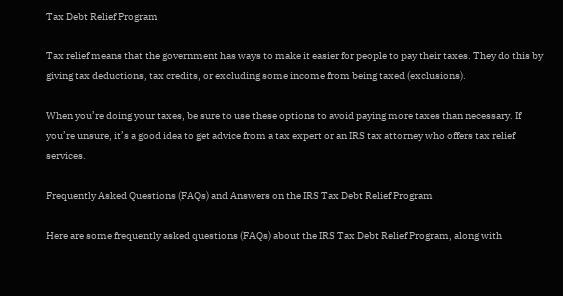Tax Debt Relief Program

Tax relief means that the government has ways to make it easier for people to pay their taxes. They do this by giving tax deductions, tax credits, or excluding some income from being taxed (exclusions).

When you’re doing your taxes, be sure to use these options to avoid paying more taxes than necessary. If you’re unsure, it’s a good idea to get advice from a tax expert or an IRS tax attorney who offers tax relief services.

Frequently Asked Questions (FAQs) and Answers on the IRS Tax Debt Relief Program

Here are some frequently asked questions (FAQs) about the IRS Tax Debt Relief Program, along with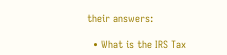their answers:

  • What is the IRS Tax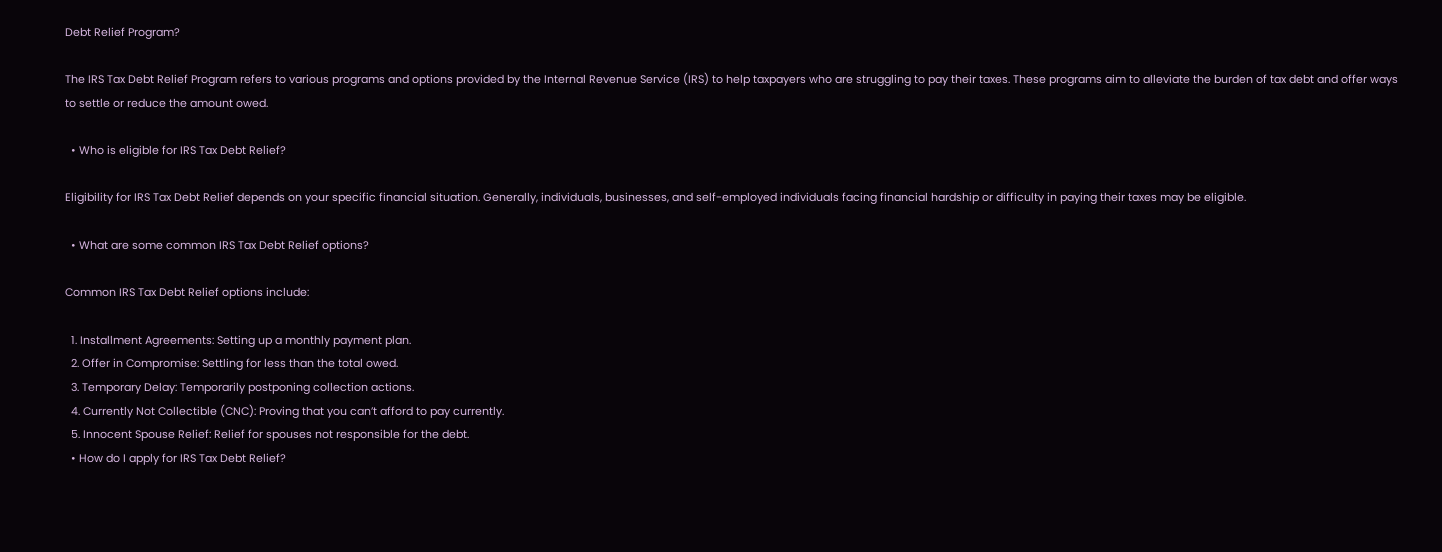Debt Relief Program?

The IRS Tax Debt Relief Program refers to various programs and options provided by the Internal Revenue Service (IRS) to help taxpayers who are struggling to pay their taxes. These programs aim to alleviate the burden of tax debt and offer ways to settle or reduce the amount owed.

  • Who is eligible for IRS Tax Debt Relief?

Eligibility for IRS Tax Debt Relief depends on your specific financial situation. Generally, individuals, businesses, and self-employed individuals facing financial hardship or difficulty in paying their taxes may be eligible.

  • What are some common IRS Tax Debt Relief options?

Common IRS Tax Debt Relief options include:

  1. Installment Agreements: Setting up a monthly payment plan.
  2. Offer in Compromise: Settling for less than the total owed.
  3. Temporary Delay: Temporarily postponing collection actions.
  4. Currently Not Collectible (CNC): Proving that you can’t afford to pay currently.
  5. Innocent Spouse Relief: Relief for spouses not responsible for the debt.
  • How do I apply for IRS Tax Debt Relief?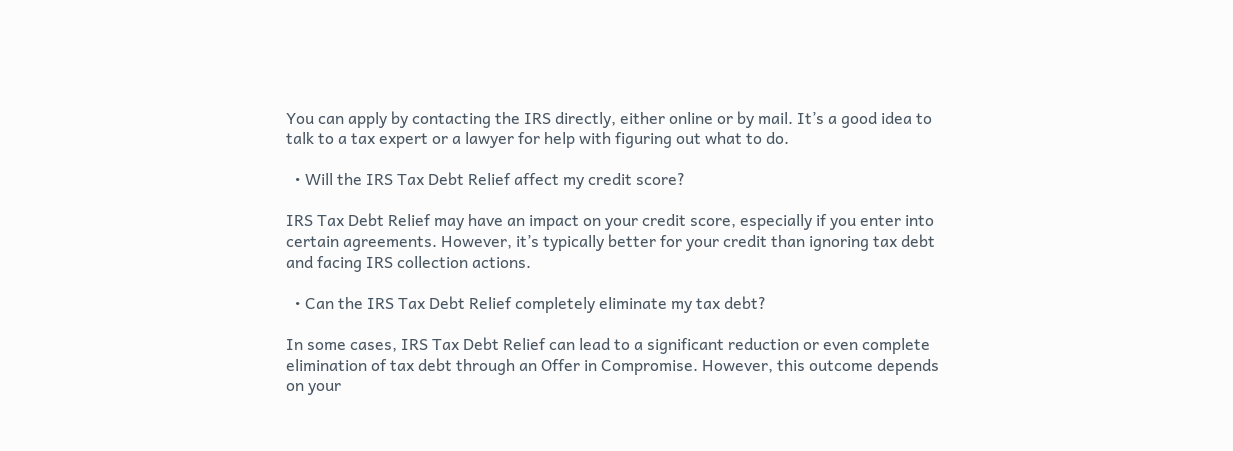You can apply by contacting the IRS directly, either online or by mail. It’s a good idea to talk to a tax expert or a lawyer for help with figuring out what to do.

  • Will the IRS Tax Debt Relief affect my credit score?

IRS Tax Debt Relief may have an impact on your credit score, especially if you enter into certain agreements. However, it’s typically better for your credit than ignoring tax debt and facing IRS collection actions.

  • Can the IRS Tax Debt Relief completely eliminate my tax debt?

In some cases, IRS Tax Debt Relief can lead to a significant reduction or even complete elimination of tax debt through an Offer in Compromise. However, this outcome depends on your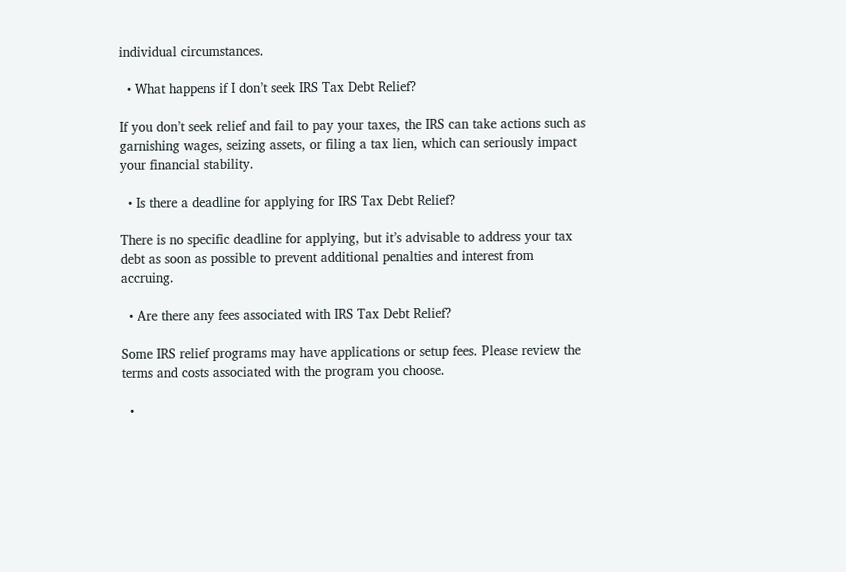individual circumstances.

  • What happens if I don’t seek IRS Tax Debt Relief?

If you don’t seek relief and fail to pay your taxes, the IRS can take actions such as garnishing wages, seizing assets, or filing a tax lien, which can seriously impact your financial stability.

  • Is there a deadline for applying for IRS Tax Debt Relief?

There is no specific deadline for applying, but it’s advisable to address your tax debt as soon as possible to prevent additional penalties and interest from accruing.

  • Are there any fees associated with IRS Tax Debt Relief?

Some IRS relief programs may have applications or setup fees. Please review the terms and costs associated with the program you choose.

  •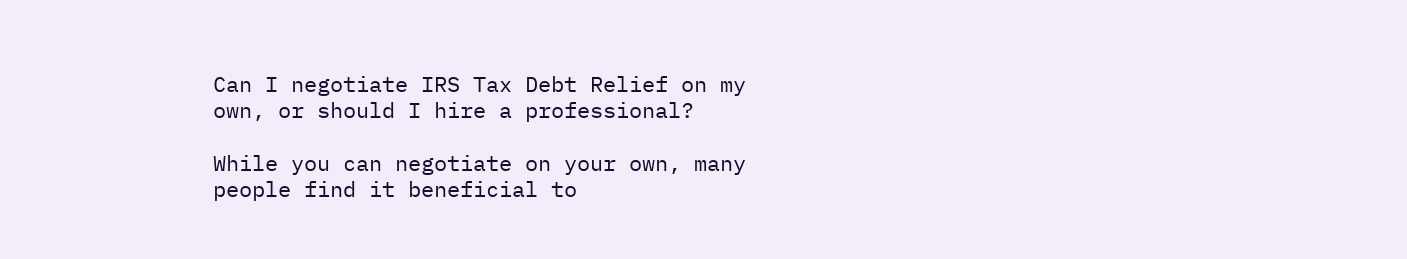Can I negotiate IRS Tax Debt Relief on my own, or should I hire a professional?

While you can negotiate on your own, many people find it beneficial to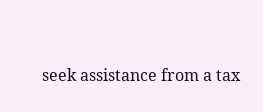seek assistance from a tax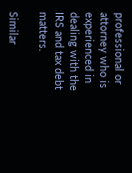professional or attorney who is experienced in dealing with the IRS and tax debt matters.

Similar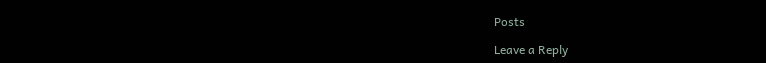Posts

Leave a Reply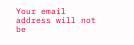Your email address will not be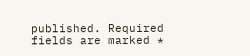published. Required fields are marked *